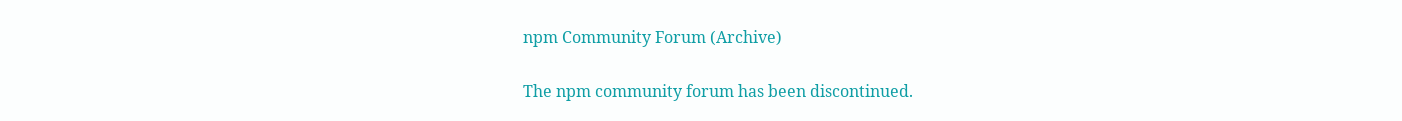npm Community Forum (Archive)

The npm community forum has been discontinued.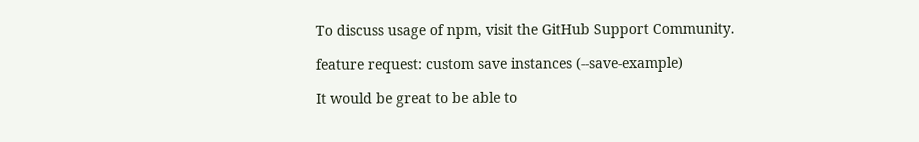To discuss usage of npm, visit the GitHub Support Community.

feature request: custom save instances (--save-example)

It would be great to be able to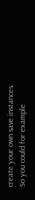create your own save instances. So you could for example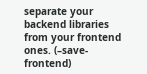separate your backend libraries from your frontend ones. (–save-frontend)